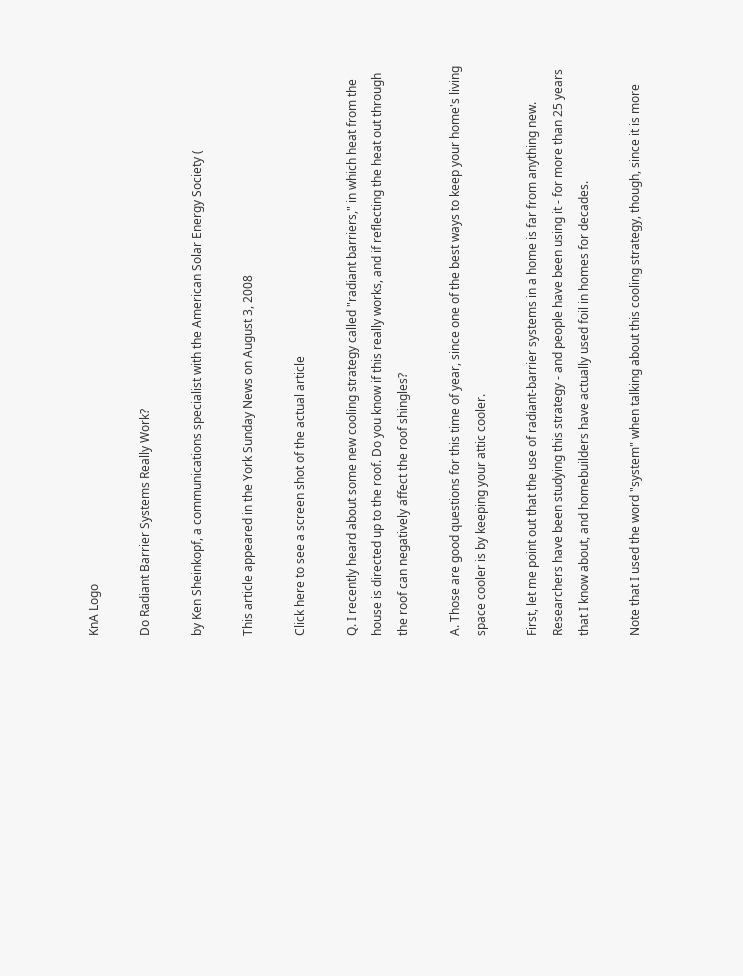KnA Logo

Do Radiant Barrier Systems Really Work?

by Ken Sheinkopf, a communications specialist with the American Solar Energy Society (

This article appeared in the York Sunday News on August 3, 2008

Click here to see a screen shot of the actual article

Q. I recently heard about some new cooling strategy called "radiant barriers," in which heat from the house is directed up to the roof. Do you know if this really works, and if reflecting the heat out through the roof can negatively affect the roof shingles?

A. Those are good questions for this time of year, since one of the best ways to keep your home's living space cooler is by keeping your attic cooler.

First, let me point out that the use of radiant-barrier systems in a home is far from anything new. Researchers have been studying this strategy - and people have been using it - for more than 25 years that I know about, and homebuilders have actually used foil in homes for decades.

Note that I used the word "system" when talking about this cooling strategy, though, since it is more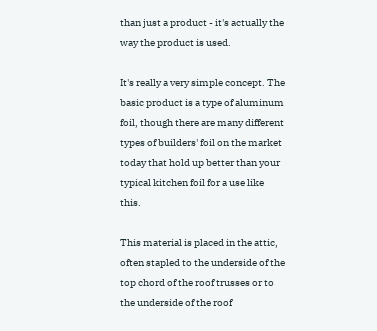than just a product - it's actually the way the product is used.

It's really a very simple concept. The basic product is a type of aluminum foil, though there are many different types of builders' foil on the market today that hold up better than your typical kitchen foil for a use like this.

This material is placed in the attic, often stapled to the underside of the top chord of the roof trusses or to the underside of the roof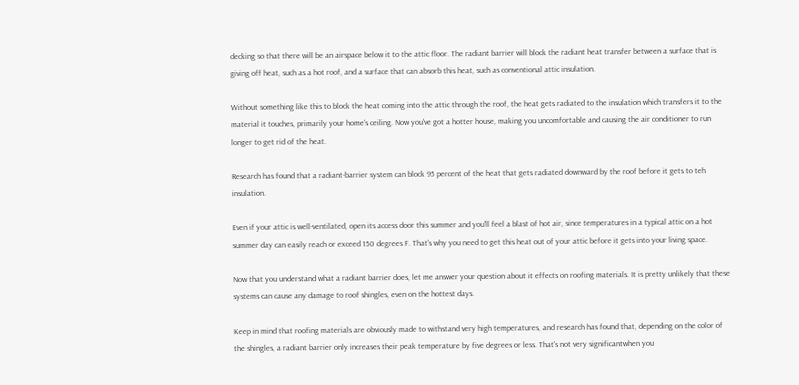decking so that there will be an airspace below it to the attic floor. The radiant barrier will block the radiant heat transfer between a surface that is giving off heat, such as a hot roof, and a surface that can absorb this heat, such as conventional attic insulation.

Without something like this to block the heat coming into the attic through the roof, the heat gets radiated to the insulation which transfers it to the material it touches, primarily your home's ceiling. Now you've got a hotter house, making you uncomfortable and causing the air conditioner to run longer to get rid of the heat.

Research has found that a radiant-barrier system can block 95 percent of the heat that gets radiated downward by the roof before it gets to teh insulation.

Even if your attic is well-ventilated, open its access door this summer and you'll feel a blast of hot air, since temperatures in a typical attic on a hot summer day can easily reach or exceed 150 degrees F. That's why you need to get this heat out of your attic before it gets into your living space.

Now that you understand what a radiant barrier does, let me answer your question about it effects on roofing materials. It is pretty unlikely that these systems can cause any damage to roof shingles, even on the hottest days.

Keep in mind that roofing materials are obviously made to withstand very high temperatures, and research has found that, depending on the color of the shingles, a radiant barrier only increases their peak temperature by five degrees or less. That's not very significantwhen you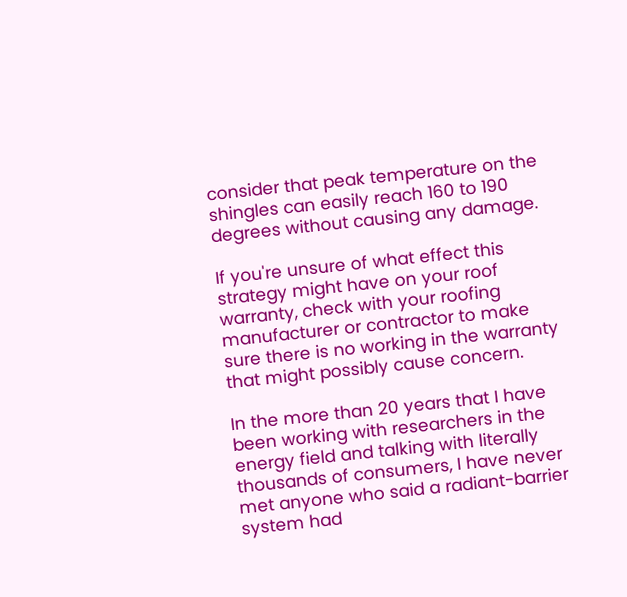consider that peak temperature on the shingles can easily reach 160 to 190 degrees without causing any damage.

If you're unsure of what effect this strategy might have on your roof warranty, check with your roofing manufacturer or contractor to make sure there is no working in the warranty that might possibly cause concern.

In the more than 20 years that I have been working with researchers in the energy field and talking with literally thousands of consumers, I have never met anyone who said a radiant-barrier system had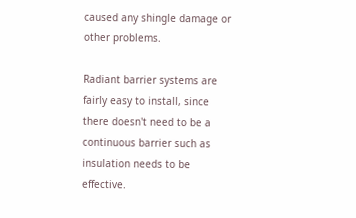caused any shingle damage or other problems.

Radiant barrier systems are fairly easy to install, since there doesn't need to be a continuous barrier such as insulation needs to be effective.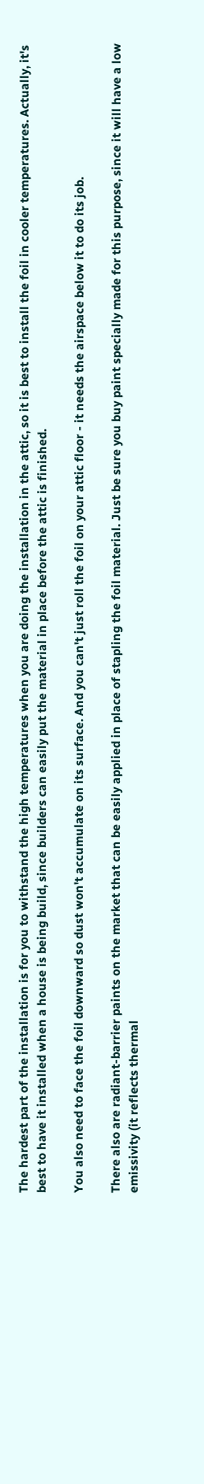The hardest part of the installation is for you to withstand the high temperatures when you are doing the installation in the attic, so it is best to install the foil in cooler temperatures. Actually, it's best to have it installed when a house is being build, since builders can easily put the material in place before the attic is finished.

You also need to face the foil downward so dust won't accumulate on its surface. And you can't just roll the foil on your attic floor - it needs the airspace below it to do its job.

There also are radiant-barrier paints on the market that can be easily applied in place of stapling the foil material. Just be sure you buy paint specially made for this purpose, since it will have a low emissivity (it reflects thermal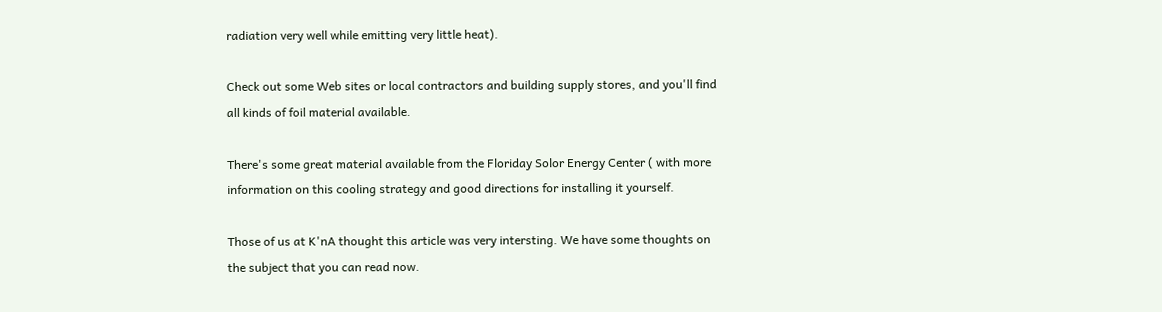radiation very well while emitting very little heat).

Check out some Web sites or local contractors and building supply stores, and you'll find all kinds of foil material available.

There's some great material available from the Floriday Solor Energy Center ( with more information on this cooling strategy and good directions for installing it yourself.

Those of us at K'nA thought this article was very intersting. We have some thoughts on the subject that you can read now.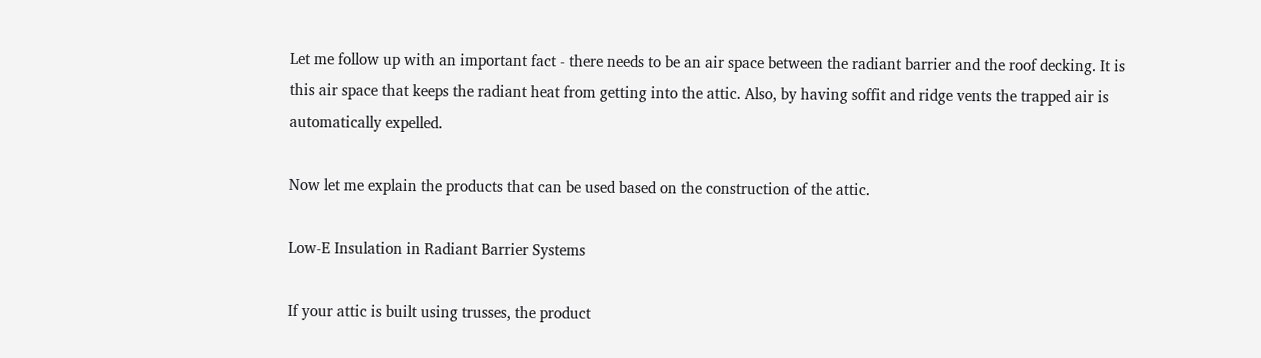Let me follow up with an important fact - there needs to be an air space between the radiant barrier and the roof decking. It is this air space that keeps the radiant heat from getting into the attic. Also, by having soffit and ridge vents the trapped air is automatically expelled.

Now let me explain the products that can be used based on the construction of the attic.

Low-E Insulation in Radiant Barrier Systems

If your attic is built using trusses, the product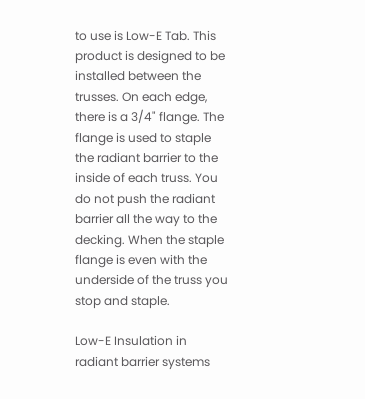to use is Low-E Tab. This product is designed to be installed between the trusses. On each edge, there is a 3/4" flange. The flange is used to staple the radiant barrier to the inside of each truss. You do not push the radiant barrier all the way to the decking. When the staple flange is even with the underside of the truss you stop and staple.

Low-E Insulation in radiant barrier systems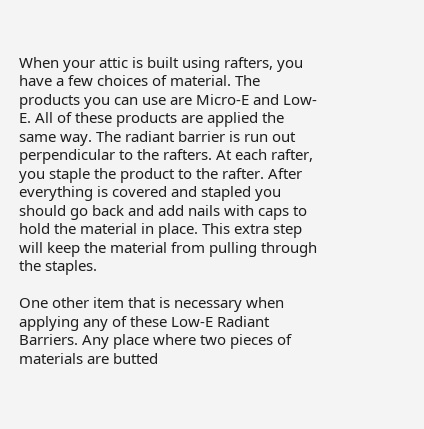When your attic is built using rafters, you have a few choices of material. The products you can use are Micro-E and Low-E. All of these products are applied the same way. The radiant barrier is run out perpendicular to the rafters. At each rafter, you staple the product to the rafter. After everything is covered and stapled you should go back and add nails with caps to hold the material in place. This extra step will keep the material from pulling through the staples.

One other item that is necessary when applying any of these Low-E Radiant Barriers. Any place where two pieces of materials are butted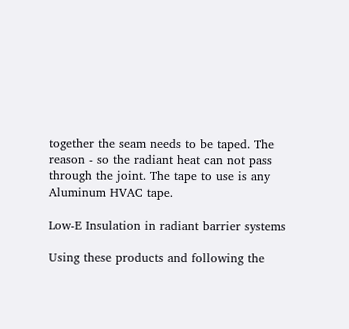together the seam needs to be taped. The reason - so the radiant heat can not pass through the joint. The tape to use is any Aluminum HVAC tape.

Low-E Insulation in radiant barrier systems

Using these products and following the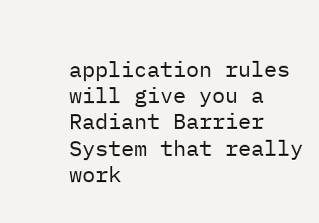application rules will give you a Radiant Barrier System that really work